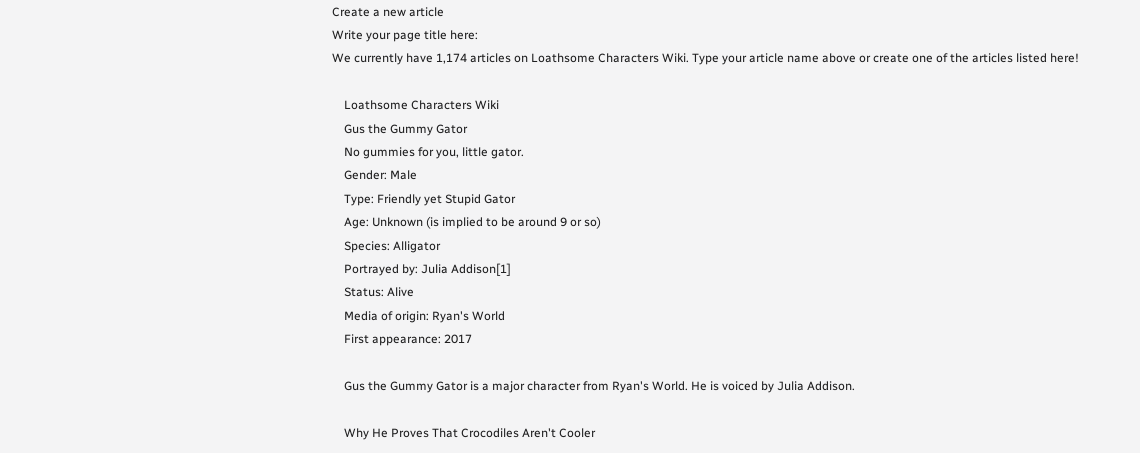Create a new article
Write your page title here:
We currently have 1,174 articles on Loathsome Characters Wiki. Type your article name above or create one of the articles listed here!

    Loathsome Characters Wiki
    Gus the Gummy Gator
    No gummies for you, little gator.
    Gender: Male
    Type: Friendly yet Stupid Gator
    Age: Unknown (is implied to be around 9 or so)
    Species: Alligator
    Portrayed by: Julia Addison[1]
    Status: Alive
    Media of origin: Ryan's World
    First appearance: 2017

    Gus the Gummy Gator is a major character from Ryan's World. He is voiced by Julia Addison.

    Why He Proves That Crocodiles Aren't Cooler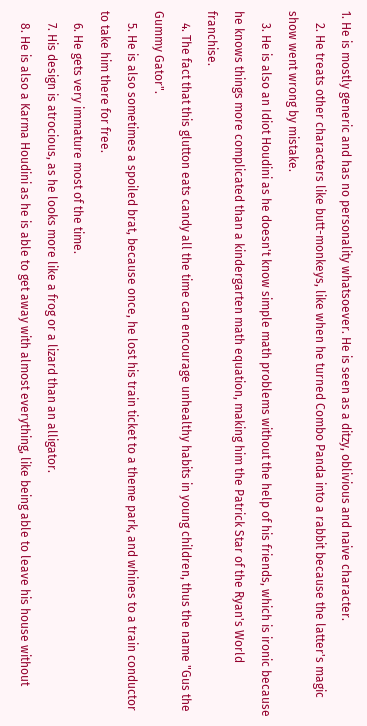1. He is mostly generic and has no personality whatsoever. He is seen as a ditzy, oblivious and naive character.
    2. He treats other characters like butt-monkeys, like when he turned Combo Panda into a rabbit because the latter's magic show went wrong by mistake.
    3. He is also an Idiot Houdini as he doesn't know simple math problems without the help of his friends, which is ironic because he knows things more complicated than a kindergarten math equation, making him the Patrick Star of the Ryan's World franchise.
    4. The fact that this glutton eats candy all the time can encourage unhealthy habits in young children, thus the name "Gus the Gummy Gator".
    5. He is also sometimes a spoiled brat, because once, he lost his train ticket to a theme park, and whines to a train conductor to take him there for free.
    6. He gets very immature most of the time.
    7. His design is atrocious, as he looks more like a frog or a lizard than an alligator.
    8. He is also a Karma Houdini as he is able to get away with almost everything, like being able to leave his house without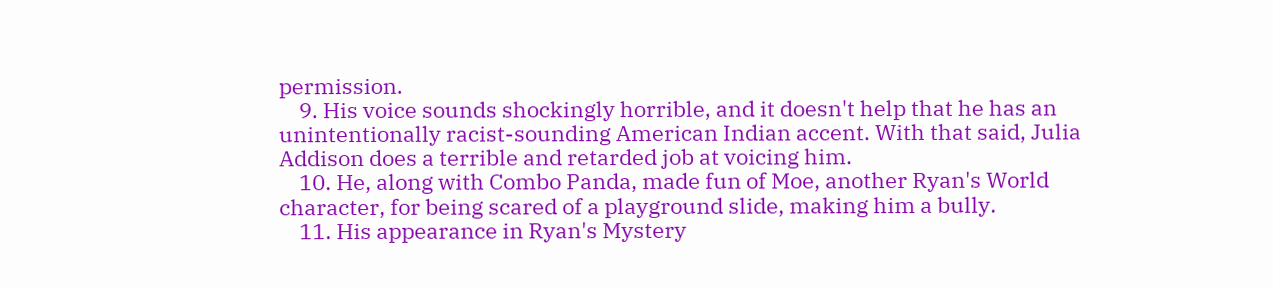permission.
    9. His voice sounds shockingly horrible, and it doesn't help that he has an unintentionally racist-sounding American Indian accent. With that said, Julia Addison does a terrible and retarded job at voicing him.
    10. He, along with Combo Panda, made fun of Moe, another Ryan's World character, for being scared of a playground slide, making him a bully.
    11. His appearance in Ryan's Mystery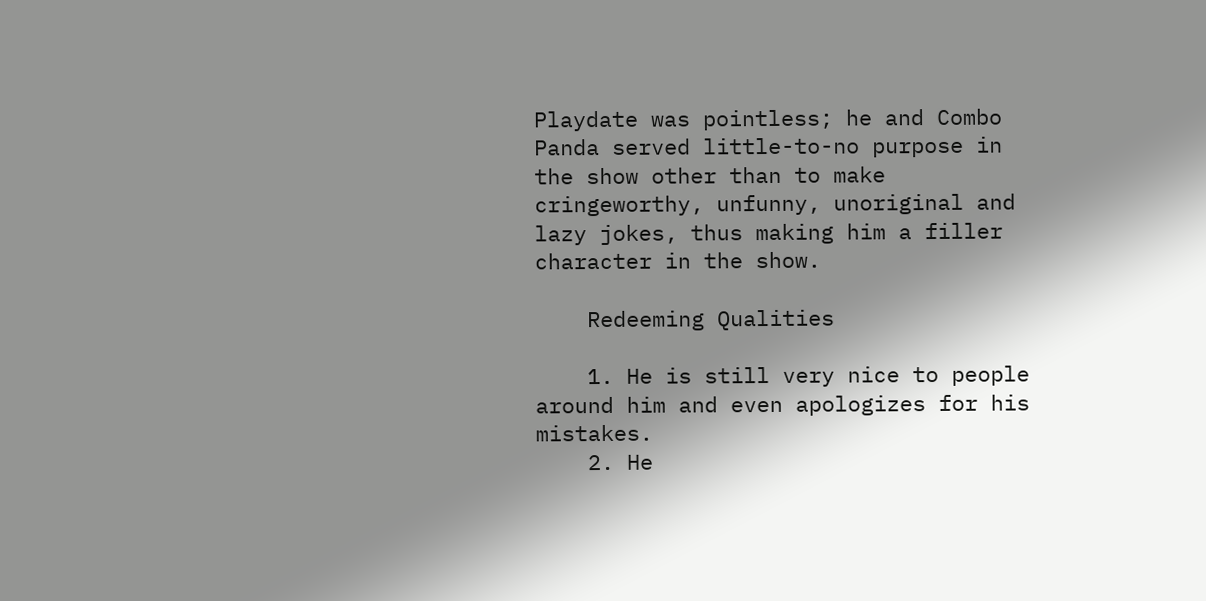Playdate was pointless; he and Combo Panda served little-to-no purpose in the show other than to make cringeworthy, unfunny, unoriginal and lazy jokes, thus making him a filler character in the show.

    Redeeming Qualities

    1. He is still very nice to people around him and even apologizes for his mistakes.
    2. He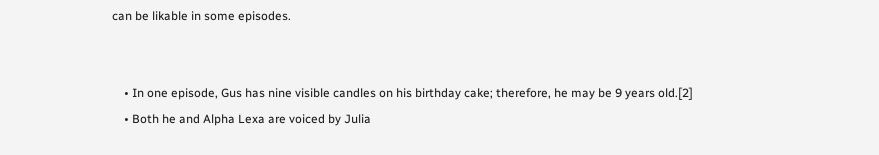can be likable in some episodes.


    • In one episode, Gus has nine visible candles on his birthday cake; therefore, he may be 9 years old.[2]
    • Both he and Alpha Lexa are voiced by Julia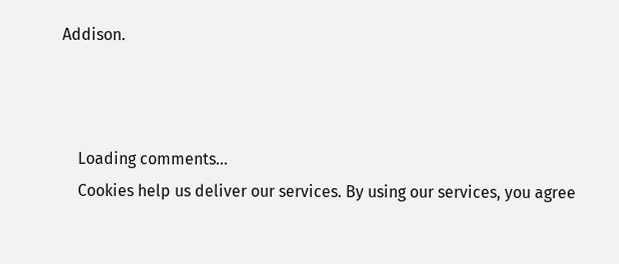Addison.



    Loading comments...
    Cookies help us deliver our services. By using our services, you agree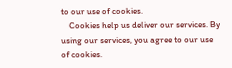to our use of cookies.
    Cookies help us deliver our services. By using our services, you agree to our use of cookies.